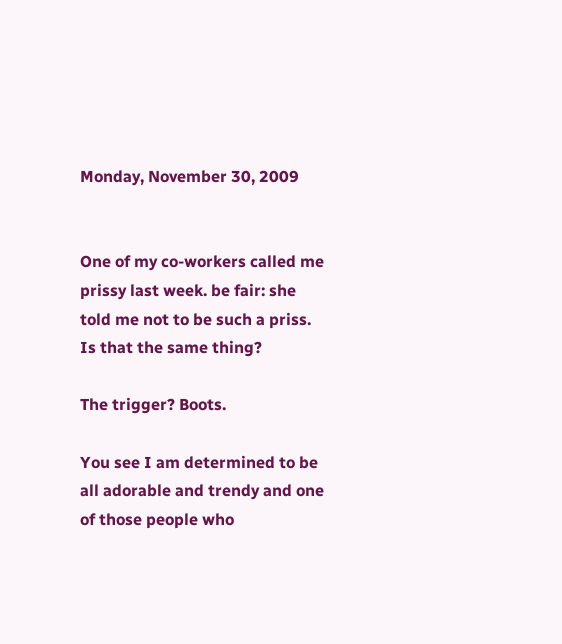Monday, November 30, 2009


One of my co-workers called me prissy last week. be fair: she told me not to be such a priss. Is that the same thing?

The trigger? Boots.

You see I am determined to be all adorable and trendy and one of those people who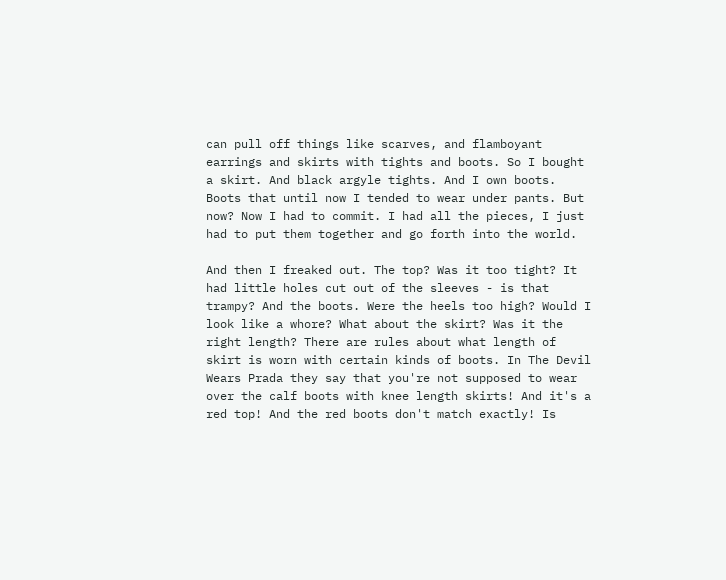can pull off things like scarves, and flamboyant earrings and skirts with tights and boots. So I bought a skirt. And black argyle tights. And I own boots. Boots that until now I tended to wear under pants. But now? Now I had to commit. I had all the pieces, I just had to put them together and go forth into the world.

And then I freaked out. The top? Was it too tight? It had little holes cut out of the sleeves - is that trampy? And the boots. Were the heels too high? Would I look like a whore? What about the skirt? Was it the right length? There are rules about what length of skirt is worn with certain kinds of boots. In The Devil Wears Prada they say that you're not supposed to wear over the calf boots with knee length skirts! And it's a red top! And the red boots don't match exactly! Is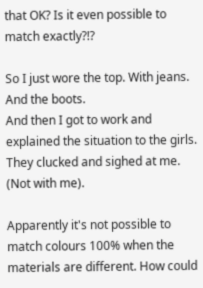that OK? Is it even possible to match exactly?!?

So I just wore the top. With jeans. And the boots.
And then I got to work and explained the situation to the girls.
They clucked and sighed at me. (Not with me).

Apparently it's not possible to match colours 100% when the materials are different. How could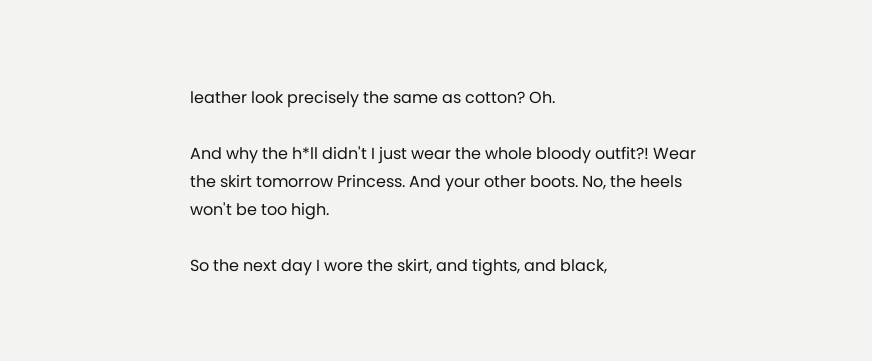leather look precisely the same as cotton? Oh.

And why the h*ll didn't I just wear the whole bloody outfit?! Wear the skirt tomorrow Princess. And your other boots. No, the heels won't be too high.

So the next day I wore the skirt, and tights, and black,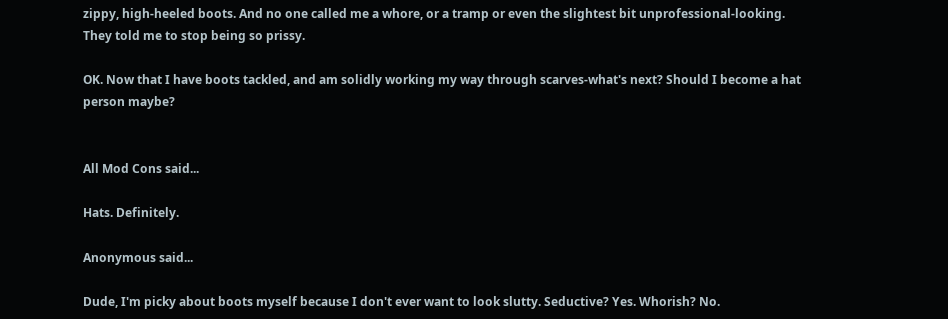zippy, high-heeled boots. And no one called me a whore, or a tramp or even the slightest bit unprofessional-looking. They told me to stop being so prissy.

OK. Now that I have boots tackled, and am solidly working my way through scarves-what's next? Should I become a hat person maybe?


All Mod Cons said...

Hats. Definitely.

Anonymous said...

Dude, I'm picky about boots myself because I don't ever want to look slutty. Seductive? Yes. Whorish? No.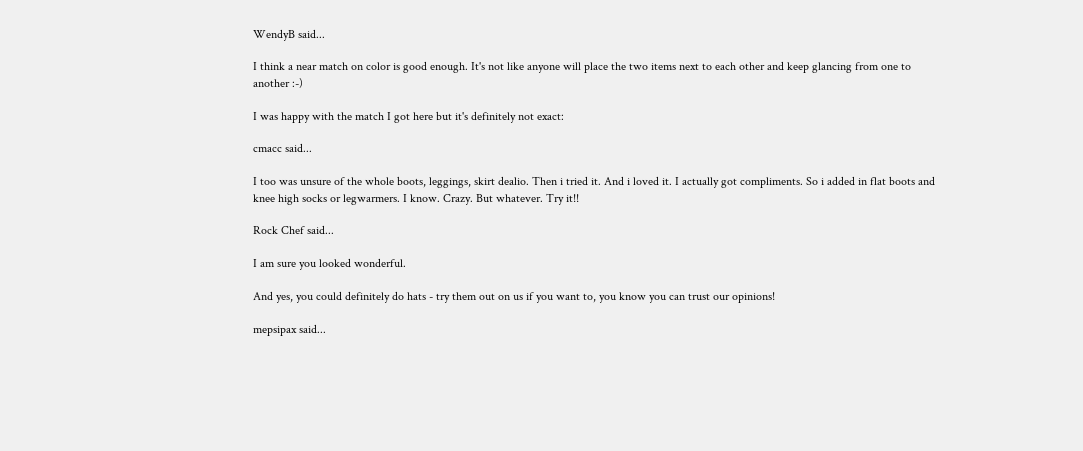WendyB said...

I think a near match on color is good enough. It's not like anyone will place the two items next to each other and keep glancing from one to another :-)

I was happy with the match I got here but it's definitely not exact:

cmacc said...

I too was unsure of the whole boots, leggings, skirt dealio. Then i tried it. And i loved it. I actually got compliments. So i added in flat boots and knee high socks or legwarmers. I know. Crazy. But whatever. Try it!!

Rock Chef said...

I am sure you looked wonderful.

And yes, you could definitely do hats - try them out on us if you want to, you know you can trust our opinions!

mepsipax said...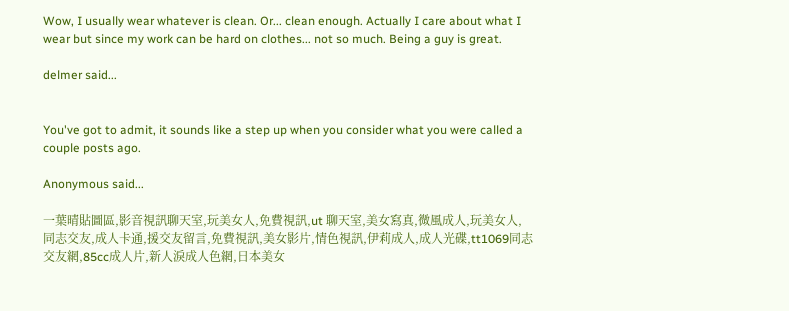Wow, I usually wear whatever is clean. Or... clean enough. Actually I care about what I wear but since my work can be hard on clothes... not so much. Being a guy is great.

delmer said...


You've got to admit, it sounds like a step up when you consider what you were called a couple posts ago.

Anonymous said...

一葉晴貼圖區,影音視訊聊天室,玩美女人,免費視訊,ut 聊天室,美女寫真,微風成人,玩美女人,同志交友,成人卡通,援交友留言,免費視訊,美女影片,情色視訊,伊莉成人,成人光碟,tt1069同志交友網,85cc成人片,新人淚成人色網,日本美女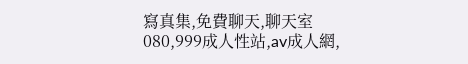寫真集,免費聊天,聊天室080,999成人性站,av成人網,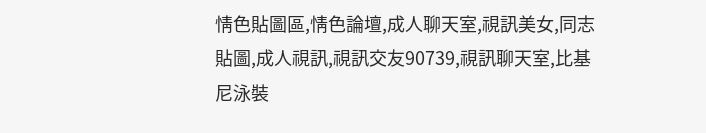情色貼圖區,情色論壇,成人聊天室,視訊美女,同志貼圖,成人視訊,視訊交友90739,視訊聊天室,比基尼泳裝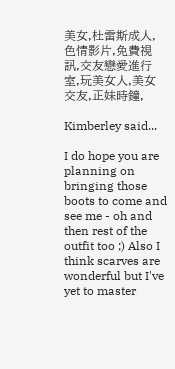美女,杜雷斯成人,色情影片,免費視訊,交友戀愛進行室,玩美女人,美女交友,正妹時鐘,

Kimberley said...

I do hope you are planning on bringing those boots to come and see me - oh and then rest of the outfit too ;) Also I think scarves are wonderful but I've yet to master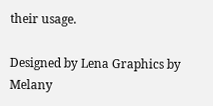their usage.

Designed by Lena Graphics by Melany